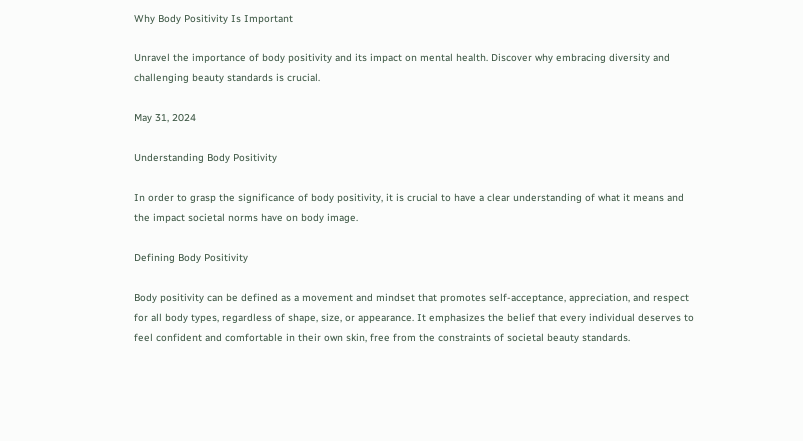Why Body Positivity Is Important

Unravel the importance of body positivity and its impact on mental health. Discover why embracing diversity and challenging beauty standards is crucial.

May 31, 2024

Understanding Body Positivity

In order to grasp the significance of body positivity, it is crucial to have a clear understanding of what it means and the impact societal norms have on body image.

Defining Body Positivity

Body positivity can be defined as a movement and mindset that promotes self-acceptance, appreciation, and respect for all body types, regardless of shape, size, or appearance. It emphasizes the belief that every individual deserves to feel confident and comfortable in their own skin, free from the constraints of societal beauty standards.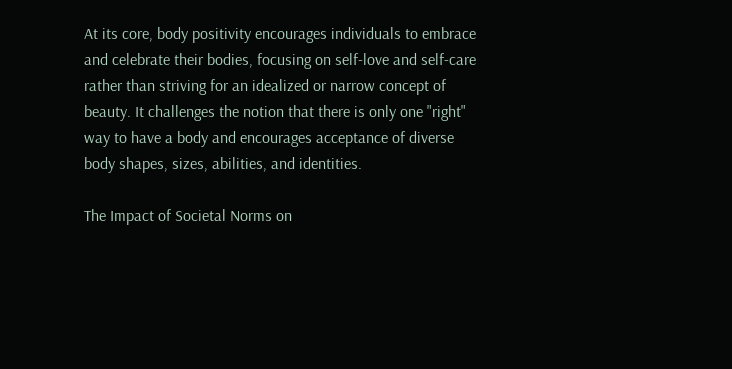At its core, body positivity encourages individuals to embrace and celebrate their bodies, focusing on self-love and self-care rather than striving for an idealized or narrow concept of beauty. It challenges the notion that there is only one "right" way to have a body and encourages acceptance of diverse body shapes, sizes, abilities, and identities.

The Impact of Societal Norms on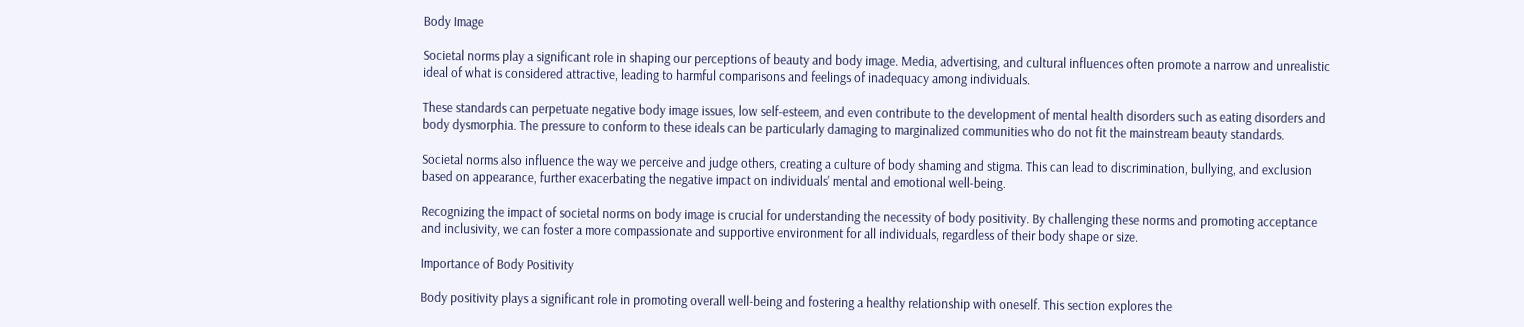Body Image

Societal norms play a significant role in shaping our perceptions of beauty and body image. Media, advertising, and cultural influences often promote a narrow and unrealistic ideal of what is considered attractive, leading to harmful comparisons and feelings of inadequacy among individuals.

These standards can perpetuate negative body image issues, low self-esteem, and even contribute to the development of mental health disorders such as eating disorders and body dysmorphia. The pressure to conform to these ideals can be particularly damaging to marginalized communities who do not fit the mainstream beauty standards.

Societal norms also influence the way we perceive and judge others, creating a culture of body shaming and stigma. This can lead to discrimination, bullying, and exclusion based on appearance, further exacerbating the negative impact on individuals' mental and emotional well-being.

Recognizing the impact of societal norms on body image is crucial for understanding the necessity of body positivity. By challenging these norms and promoting acceptance and inclusivity, we can foster a more compassionate and supportive environment for all individuals, regardless of their body shape or size.

Importance of Body Positivity

Body positivity plays a significant role in promoting overall well-being and fostering a healthy relationship with oneself. This section explores the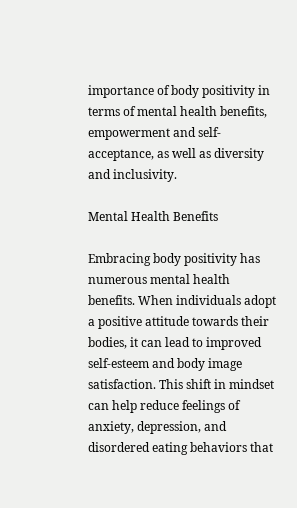importance of body positivity in terms of mental health benefits, empowerment and self-acceptance, as well as diversity and inclusivity.

Mental Health Benefits

Embracing body positivity has numerous mental health benefits. When individuals adopt a positive attitude towards their bodies, it can lead to improved self-esteem and body image satisfaction. This shift in mindset can help reduce feelings of anxiety, depression, and disordered eating behaviors that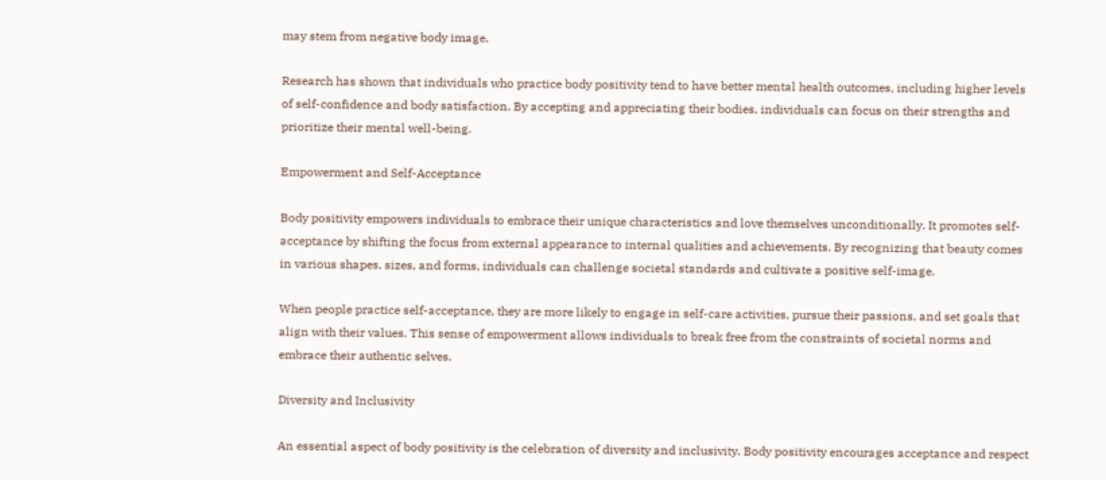may stem from negative body image.

Research has shown that individuals who practice body positivity tend to have better mental health outcomes, including higher levels of self-confidence and body satisfaction. By accepting and appreciating their bodies, individuals can focus on their strengths and prioritize their mental well-being.

Empowerment and Self-Acceptance

Body positivity empowers individuals to embrace their unique characteristics and love themselves unconditionally. It promotes self-acceptance by shifting the focus from external appearance to internal qualities and achievements. By recognizing that beauty comes in various shapes, sizes, and forms, individuals can challenge societal standards and cultivate a positive self-image.

When people practice self-acceptance, they are more likely to engage in self-care activities, pursue their passions, and set goals that align with their values. This sense of empowerment allows individuals to break free from the constraints of societal norms and embrace their authentic selves.

Diversity and Inclusivity

An essential aspect of body positivity is the celebration of diversity and inclusivity. Body positivity encourages acceptance and respect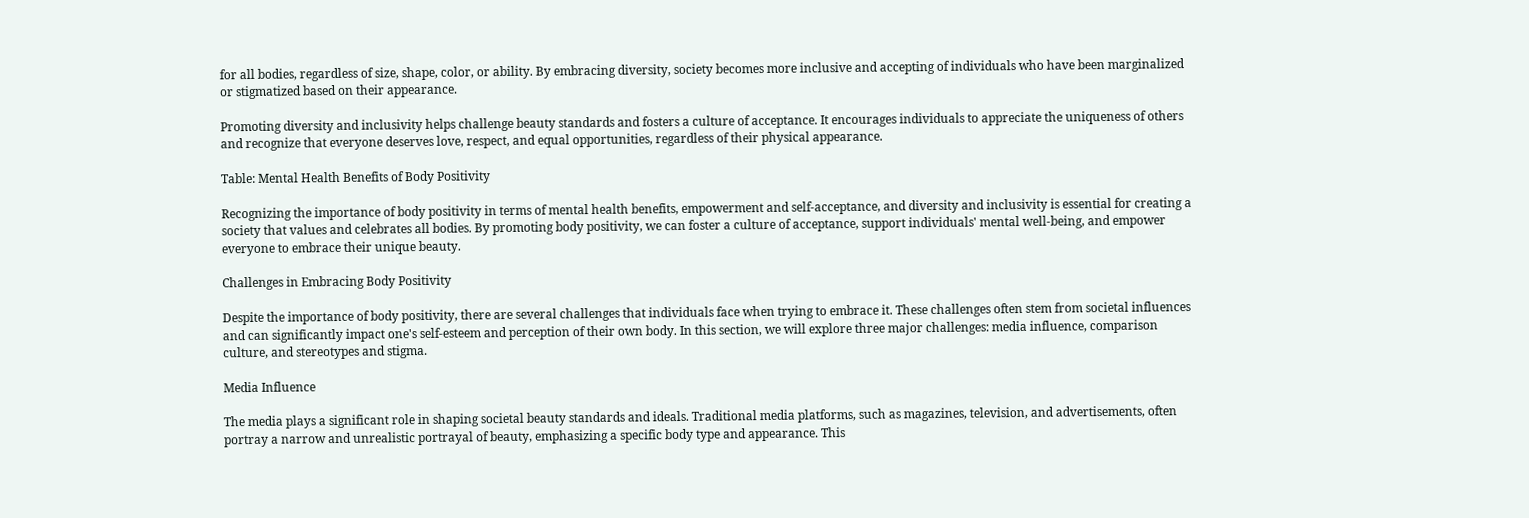for all bodies, regardless of size, shape, color, or ability. By embracing diversity, society becomes more inclusive and accepting of individuals who have been marginalized or stigmatized based on their appearance.

Promoting diversity and inclusivity helps challenge beauty standards and fosters a culture of acceptance. It encourages individuals to appreciate the uniqueness of others and recognize that everyone deserves love, respect, and equal opportunities, regardless of their physical appearance.

Table: Mental Health Benefits of Body Positivity

Recognizing the importance of body positivity in terms of mental health benefits, empowerment and self-acceptance, and diversity and inclusivity is essential for creating a society that values and celebrates all bodies. By promoting body positivity, we can foster a culture of acceptance, support individuals' mental well-being, and empower everyone to embrace their unique beauty.

Challenges in Embracing Body Positivity

Despite the importance of body positivity, there are several challenges that individuals face when trying to embrace it. These challenges often stem from societal influences and can significantly impact one's self-esteem and perception of their own body. In this section, we will explore three major challenges: media influence, comparison culture, and stereotypes and stigma.

Media Influence

The media plays a significant role in shaping societal beauty standards and ideals. Traditional media platforms, such as magazines, television, and advertisements, often portray a narrow and unrealistic portrayal of beauty, emphasizing a specific body type and appearance. This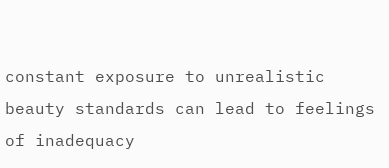constant exposure to unrealistic beauty standards can lead to feelings of inadequacy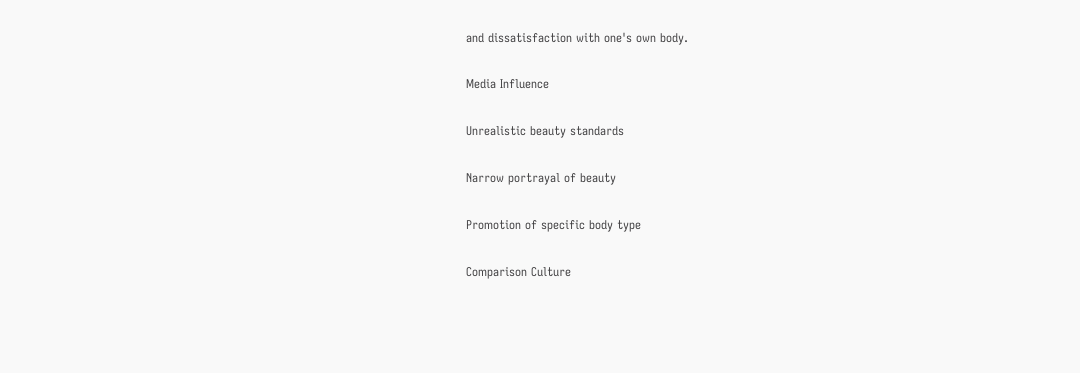and dissatisfaction with one's own body.

Media Influence

Unrealistic beauty standards

Narrow portrayal of beauty

Promotion of specific body type

Comparison Culture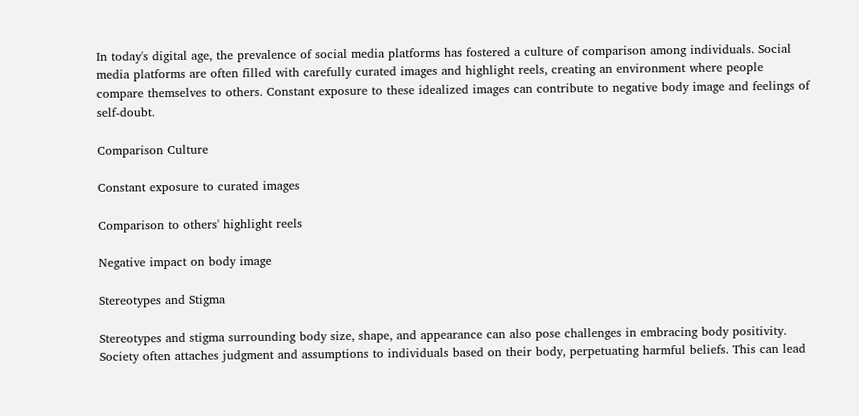In today's digital age, the prevalence of social media platforms has fostered a culture of comparison among individuals. Social media platforms are often filled with carefully curated images and highlight reels, creating an environment where people compare themselves to others. Constant exposure to these idealized images can contribute to negative body image and feelings of self-doubt.

Comparison Culture

Constant exposure to curated images

Comparison to others' highlight reels

Negative impact on body image

Stereotypes and Stigma

Stereotypes and stigma surrounding body size, shape, and appearance can also pose challenges in embracing body positivity. Society often attaches judgment and assumptions to individuals based on their body, perpetuating harmful beliefs. This can lead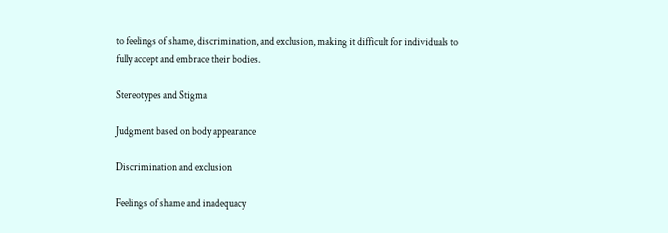to feelings of shame, discrimination, and exclusion, making it difficult for individuals to fully accept and embrace their bodies.

Stereotypes and Stigma

Judgment based on body appearance

Discrimination and exclusion

Feelings of shame and inadequacy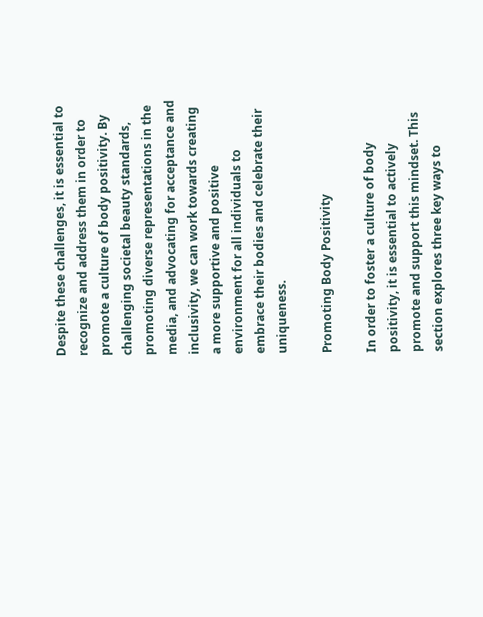Despite these challenges, it is essential to recognize and address them in order to promote a culture of body positivity. By challenging societal beauty standards, promoting diverse representations in the media, and advocating for acceptance and inclusivity, we can work towards creating a more supportive and positive environment for all individuals to embrace their bodies and celebrate their uniqueness.

Promoting Body Positivity

In order to foster a culture of body positivity, it is essential to actively promote and support this mindset. This section explores three key ways to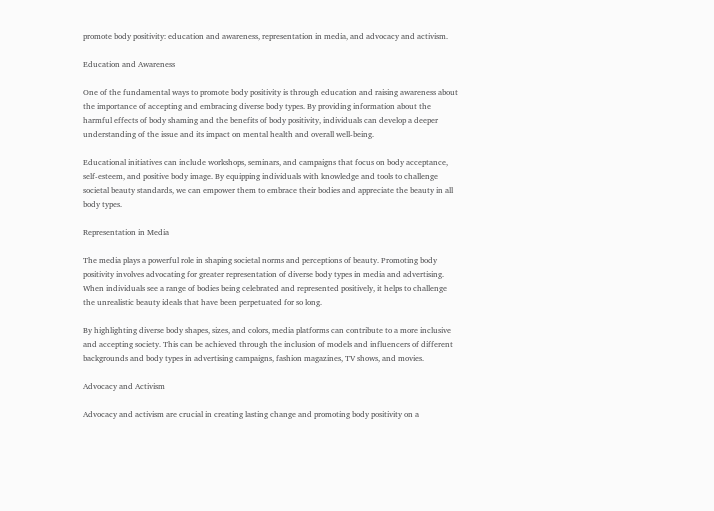promote body positivity: education and awareness, representation in media, and advocacy and activism.

Education and Awareness

One of the fundamental ways to promote body positivity is through education and raising awareness about the importance of accepting and embracing diverse body types. By providing information about the harmful effects of body shaming and the benefits of body positivity, individuals can develop a deeper understanding of the issue and its impact on mental health and overall well-being.

Educational initiatives can include workshops, seminars, and campaigns that focus on body acceptance, self-esteem, and positive body image. By equipping individuals with knowledge and tools to challenge societal beauty standards, we can empower them to embrace their bodies and appreciate the beauty in all body types.

Representation in Media

The media plays a powerful role in shaping societal norms and perceptions of beauty. Promoting body positivity involves advocating for greater representation of diverse body types in media and advertising. When individuals see a range of bodies being celebrated and represented positively, it helps to challenge the unrealistic beauty ideals that have been perpetuated for so long.

By highlighting diverse body shapes, sizes, and colors, media platforms can contribute to a more inclusive and accepting society. This can be achieved through the inclusion of models and influencers of different backgrounds and body types in advertising campaigns, fashion magazines, TV shows, and movies.

Advocacy and Activism

Advocacy and activism are crucial in creating lasting change and promoting body positivity on a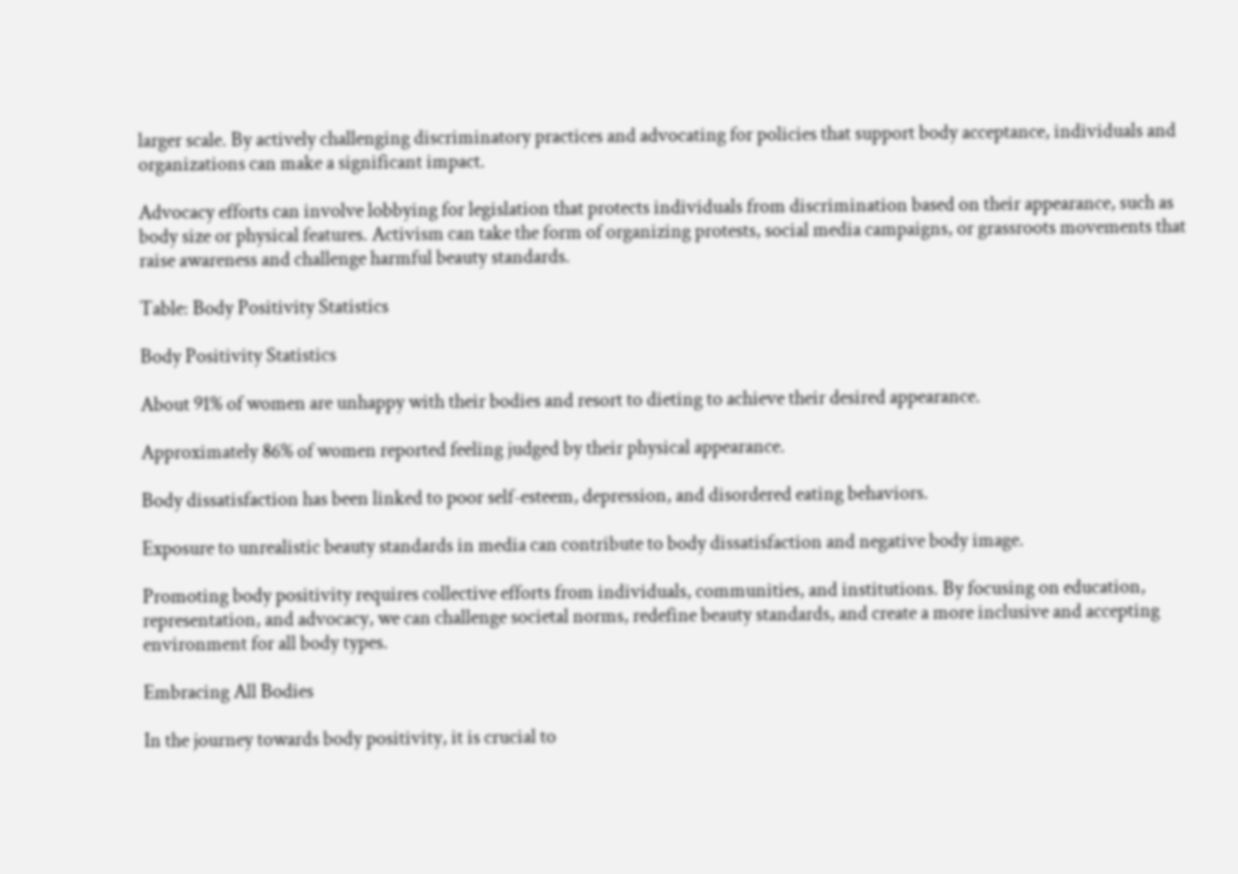larger scale. By actively challenging discriminatory practices and advocating for policies that support body acceptance, individuals and organizations can make a significant impact.

Advocacy efforts can involve lobbying for legislation that protects individuals from discrimination based on their appearance, such as body size or physical features. Activism can take the form of organizing protests, social media campaigns, or grassroots movements that raise awareness and challenge harmful beauty standards.

Table: Body Positivity Statistics

Body Positivity Statistics

About 91% of women are unhappy with their bodies and resort to dieting to achieve their desired appearance.

Approximately 86% of women reported feeling judged by their physical appearance.

Body dissatisfaction has been linked to poor self-esteem, depression, and disordered eating behaviors.

Exposure to unrealistic beauty standards in media can contribute to body dissatisfaction and negative body image.

Promoting body positivity requires collective efforts from individuals, communities, and institutions. By focusing on education, representation, and advocacy, we can challenge societal norms, redefine beauty standards, and create a more inclusive and accepting environment for all body types.

Embracing All Bodies

In the journey towards body positivity, it is crucial to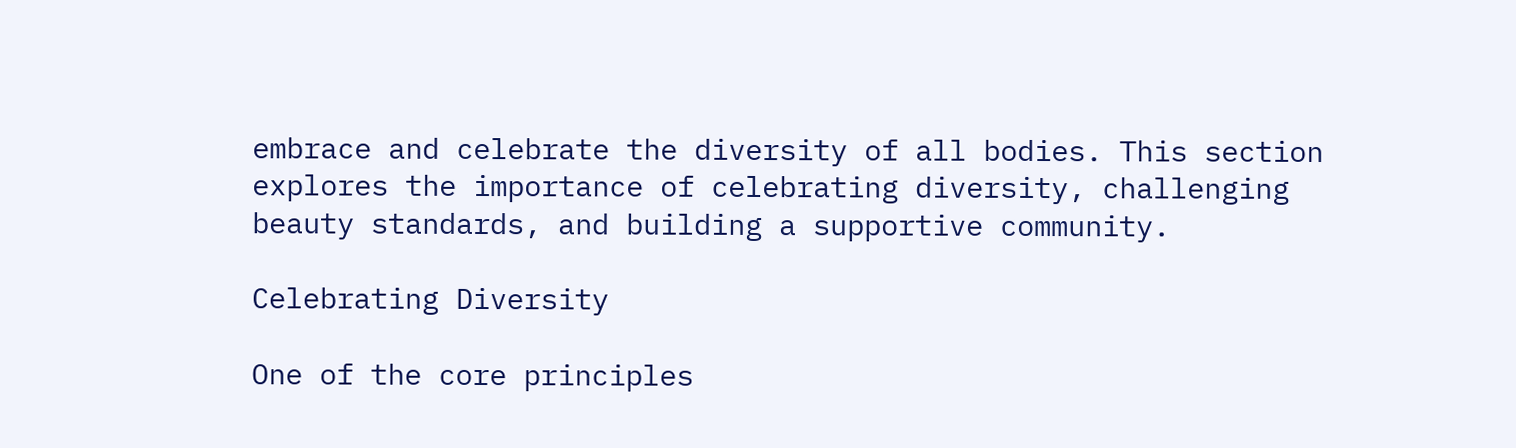embrace and celebrate the diversity of all bodies. This section explores the importance of celebrating diversity, challenging beauty standards, and building a supportive community.

Celebrating Diversity

One of the core principles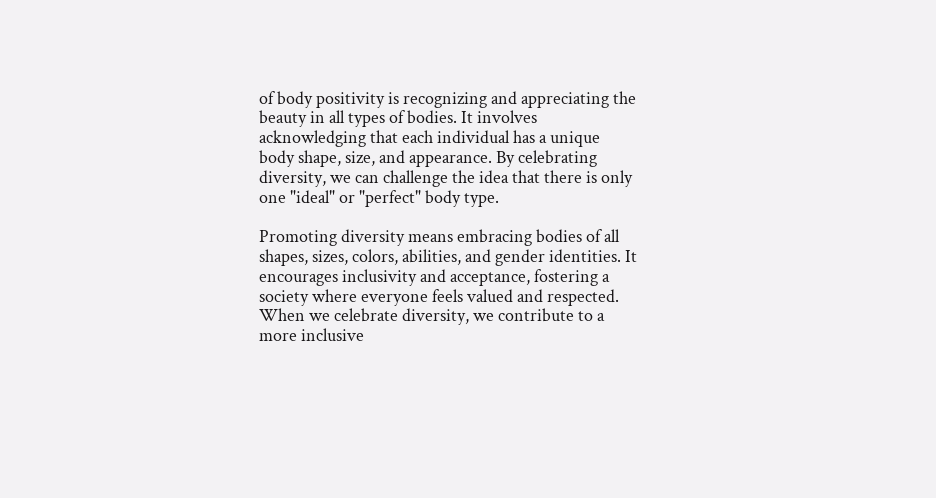of body positivity is recognizing and appreciating the beauty in all types of bodies. It involves acknowledging that each individual has a unique body shape, size, and appearance. By celebrating diversity, we can challenge the idea that there is only one "ideal" or "perfect" body type.

Promoting diversity means embracing bodies of all shapes, sizes, colors, abilities, and gender identities. It encourages inclusivity and acceptance, fostering a society where everyone feels valued and respected. When we celebrate diversity, we contribute to a more inclusive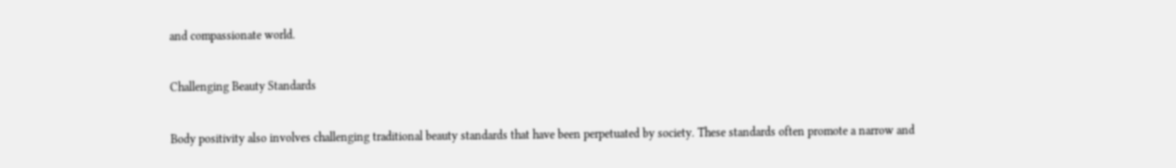and compassionate world.

Challenging Beauty Standards

Body positivity also involves challenging traditional beauty standards that have been perpetuated by society. These standards often promote a narrow and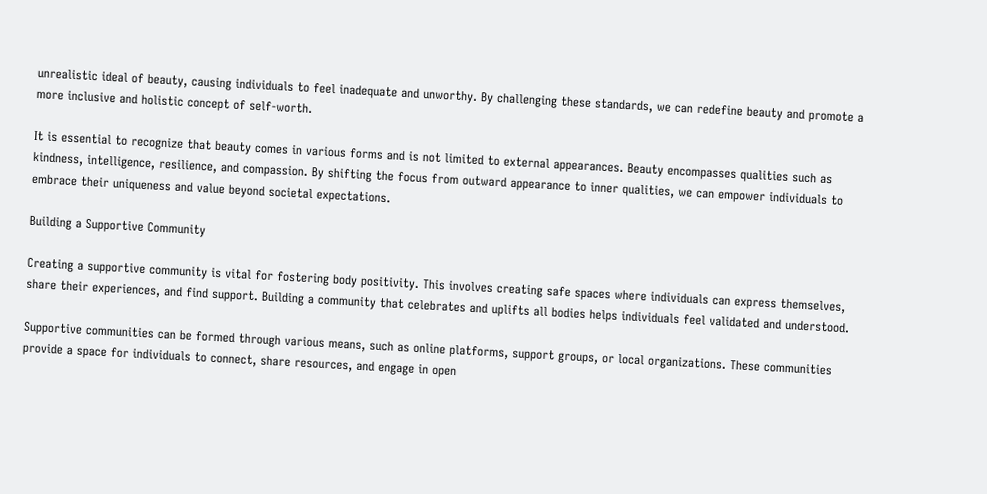unrealistic ideal of beauty, causing individuals to feel inadequate and unworthy. By challenging these standards, we can redefine beauty and promote a more inclusive and holistic concept of self-worth.

It is essential to recognize that beauty comes in various forms and is not limited to external appearances. Beauty encompasses qualities such as kindness, intelligence, resilience, and compassion. By shifting the focus from outward appearance to inner qualities, we can empower individuals to embrace their uniqueness and value beyond societal expectations.

Building a Supportive Community

Creating a supportive community is vital for fostering body positivity. This involves creating safe spaces where individuals can express themselves, share their experiences, and find support. Building a community that celebrates and uplifts all bodies helps individuals feel validated and understood.

Supportive communities can be formed through various means, such as online platforms, support groups, or local organizations. These communities provide a space for individuals to connect, share resources, and engage in open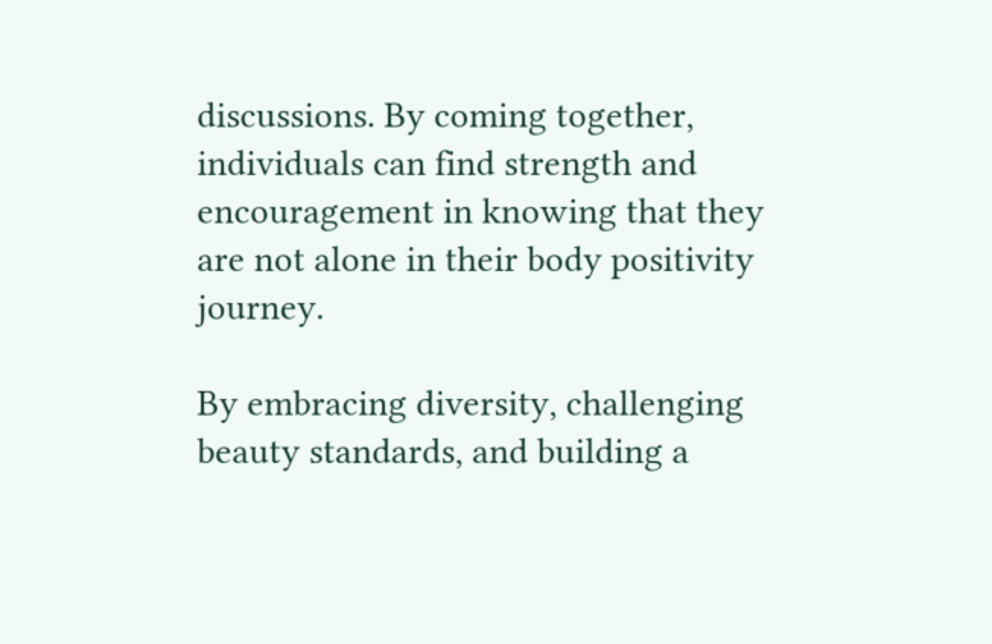discussions. By coming together, individuals can find strength and encouragement in knowing that they are not alone in their body positivity journey.

By embracing diversity, challenging beauty standards, and building a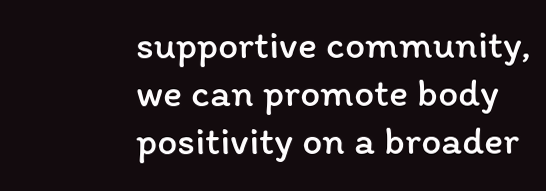supportive community, we can promote body positivity on a broader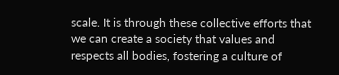scale. It is through these collective efforts that we can create a society that values and respects all bodies, fostering a culture of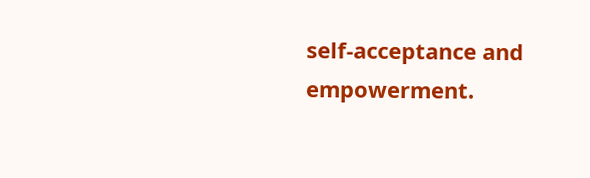self-acceptance and empowerment.